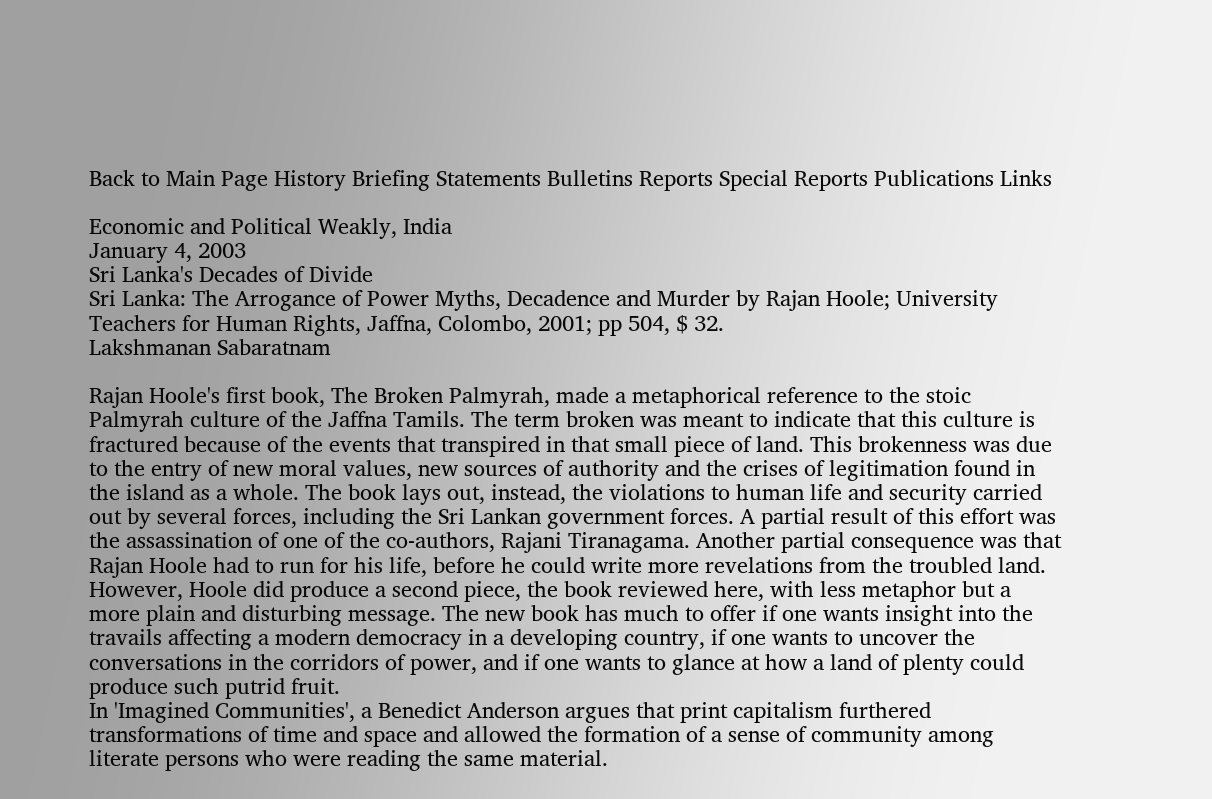Back to Main Page History Briefing Statements Bulletins Reports Special Reports Publications Links

Economic and Political Weakly, India
January 4, 2003
Sri Lanka's Decades of Divide
Sri Lanka: The Arrogance of Power Myths, Decadence and Murder by Rajan Hoole; University Teachers for Human Rights, Jaffna, Colombo, 2001; pp 504, $ 32.
Lakshmanan Sabaratnam

Rajan Hoole's first book, The Broken Palmyrah, made a metaphorical reference to the stoic Palmyrah culture of the Jaffna Tamils. The term broken was meant to indicate that this culture is fractured because of the events that transpired in that small piece of land. This brokenness was due to the entry of new moral values, new sources of authority and the crises of legitimation found in the island as a whole. The book lays out, instead, the violations to human life and security carried out by several forces, including the Sri Lankan government forces. A partial result of this effort was the assassination of one of the co-authors, Rajani Tiranagama. Another partial consequence was that Rajan Hoole had to run for his life, before he could write more revelations from the troubled land. However, Hoole did produce a second piece, the book reviewed here, with less metaphor but a more plain and disturbing message. The new book has much to offer if one wants insight into the travails affecting a modern democracy in a developing country, if one wants to uncover the conversations in the corridors of power, and if one wants to glance at how a land of plenty could produce such putrid fruit.
In 'Imagined Communities', a Benedict Anderson argues that print capitalism furthered transformations of time and space and allowed the formation of a sense of community among literate persons who were reading the same material.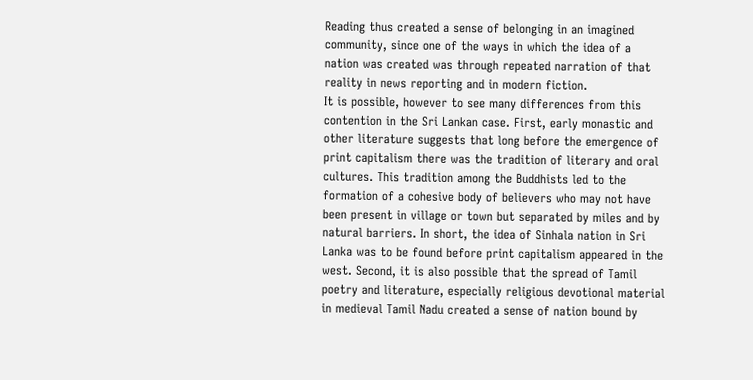Reading thus created a sense of belonging in an imagined community, since one of the ways in which the idea of a nation was created was through repeated narration of that reality in news reporting and in modern fiction.
It is possible, however to see many differences from this contention in the Sri Lankan case. First, early monastic and other literature suggests that long before the emergence of print capitalism there was the tradition of literary and oral cultures. This tradition among the Buddhists led to the formation of a cohesive body of believers who may not have been present in village or town but separated by miles and by natural barriers. In short, the idea of Sinhala nation in Sri Lanka was to be found before print capitalism appeared in the west. Second, it is also possible that the spread of Tamil poetry and literature, especially religious devotional material in medieval Tamil Nadu created a sense of nation bound by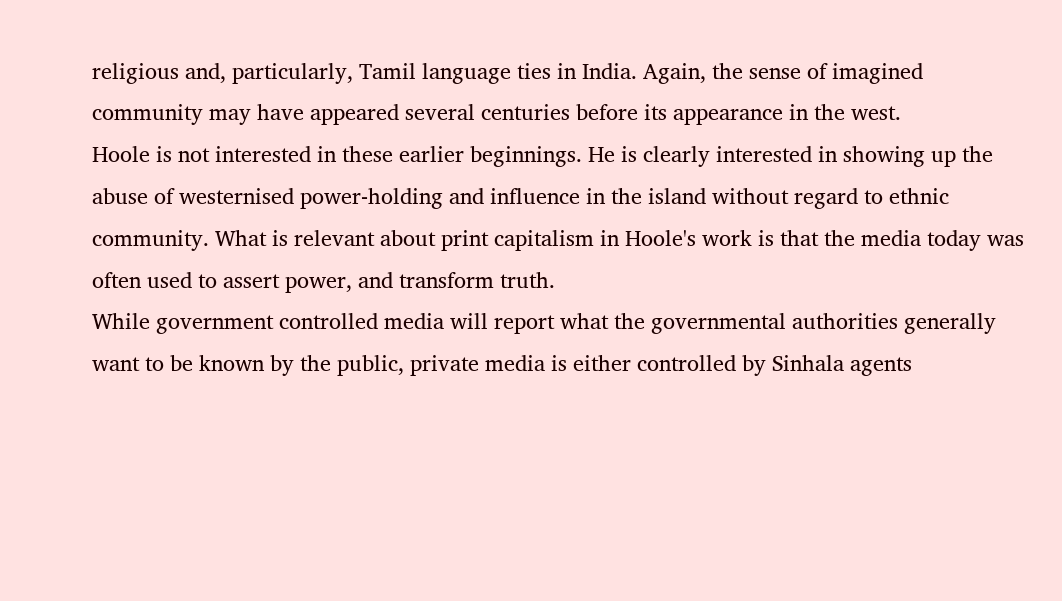religious and, particularly, Tamil language ties in India. Again, the sense of imagined community may have appeared several centuries before its appearance in the west.
Hoole is not interested in these earlier beginnings. He is clearly interested in showing up the abuse of westernised power-holding and influence in the island without regard to ethnic community. What is relevant about print capitalism in Hoole's work is that the media today was often used to assert power, and transform truth.
While government controlled media will report what the governmental authorities generally want to be known by the public, private media is either controlled by Sinhala agents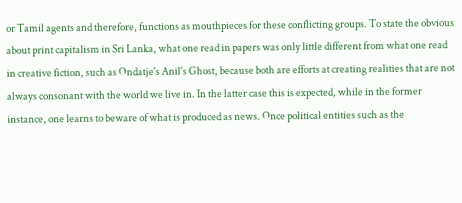or Tamil agents and therefore, functions as mouthpieces for these conflicting groups. To state the obvious about print capitalism in Sri Lanka, what one read in papers was only little different from what one read in creative fiction, such as Ondatje's Anil's Ghost, because both are efforts at creating realities that are not always consonant with the world we live in. In the latter case this is expected, while in the former instance, one learns to beware of what is produced as news. Once political entities such as the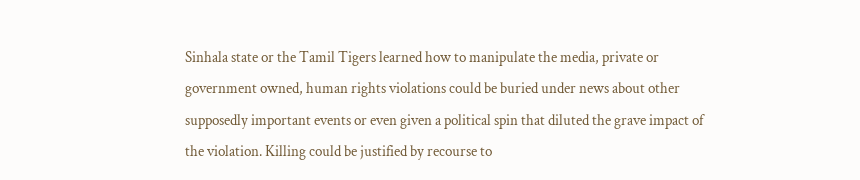Sinhala state or the Tamil Tigers learned how to manipulate the media, private or government owned, human rights violations could be buried under news about other supposedly important events or even given a political spin that diluted the grave impact of the violation. Killing could be justified by recourse to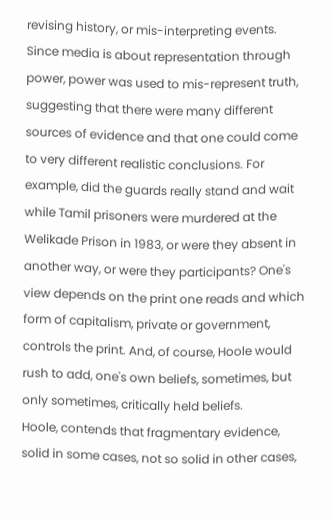revising history, or mis-interpreting events. Since media is about representation through power, power was used to mis-represent truth, suggesting that there were many different sources of evidence and that one could come to very different realistic conclusions. For example, did the guards really stand and wait while Tamil prisoners were murdered at the Welikade Prison in 1983, or were they absent in another way, or were they participants? One's view depends on the print one reads and which form of capitalism, private or government, controls the print. And, of course, Hoole would rush to add, one's own beliefs, sometimes, but only sometimes, critically held beliefs.
Hoole, contends that fragmentary evidence, solid in some cases, not so solid in other cases,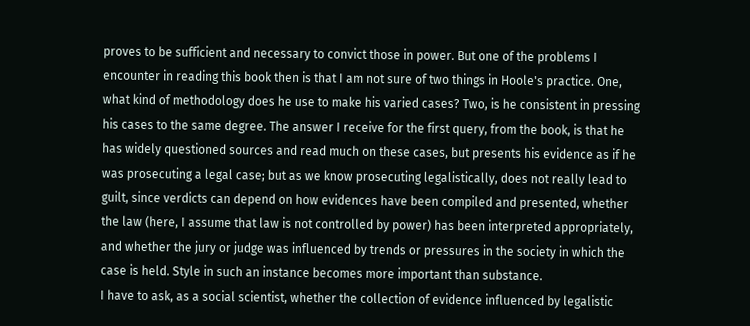proves to be sufficient and necessary to convict those in power. But one of the problems I encounter in reading this book then is that I am not sure of two things in Hoole's practice. One, what kind of methodology does he use to make his varied cases? Two, is he consistent in pressing his cases to the same degree. The answer I receive for the first query, from the book, is that he has widely questioned sources and read much on these cases, but presents his evidence as if he was prosecuting a legal case; but as we know prosecuting legalistically, does not really lead to guilt, since verdicts can depend on how evidences have been compiled and presented, whether the law (here, I assume that law is not controlled by power) has been interpreted appropriately, and whether the jury or judge was influenced by trends or pressures in the society in which the case is held. Style in such an instance becomes more important than substance.
I have to ask, as a social scientist, whether the collection of evidence influenced by legalistic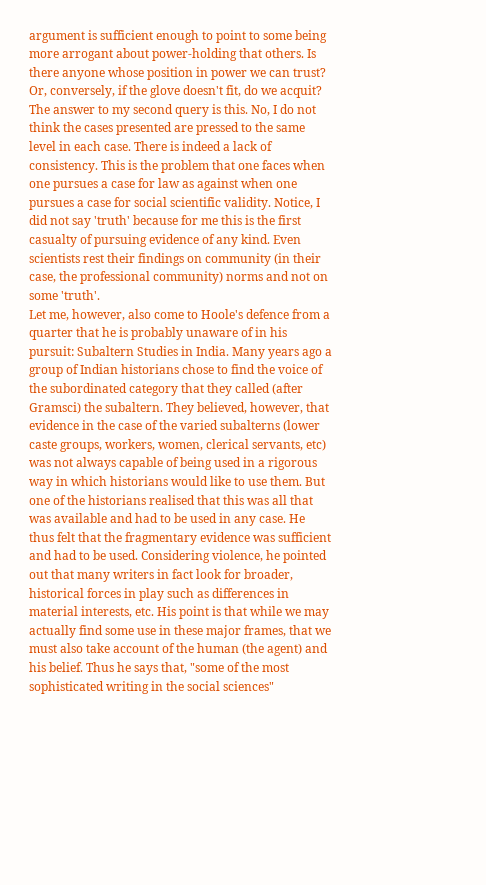argument is sufficient enough to point to some being more arrogant about power-holding that others. Is there anyone whose position in power we can trust? Or, conversely, if the glove doesn't fit, do we acquit?
The answer to my second query is this. No, I do not think the cases presented are pressed to the same level in each case. There is indeed a lack of consistency. This is the problem that one faces when one pursues a case for law as against when one pursues a case for social scientific validity. Notice, I did not say 'truth' because for me this is the first casualty of pursuing evidence of any kind. Even scientists rest their findings on community (in their case, the professional community) norms and not on some 'truth'.
Let me, however, also come to Hoole's defence from a quarter that he is probably unaware of in his pursuit: Subaltern Studies in India. Many years ago a group of Indian historians chose to find the voice of the subordinated category that they called (after Gramsci) the subaltern. They believed, however, that evidence in the case of the varied subalterns (lower caste groups, workers, women, clerical servants, etc) was not always capable of being used in a rigorous way in which historians would like to use them. But one of the historians realised that this was all that was available and had to be used in any case. He thus felt that the fragmentary evidence was sufficient and had to be used. Considering violence, he pointed out that many writers in fact look for broader, historical forces in play such as differences in material interests, etc. His point is that while we may actually find some use in these major frames, that we must also take account of the human (the agent) and his belief. Thus he says that, "some of the most sophisticated writing in the social sciences"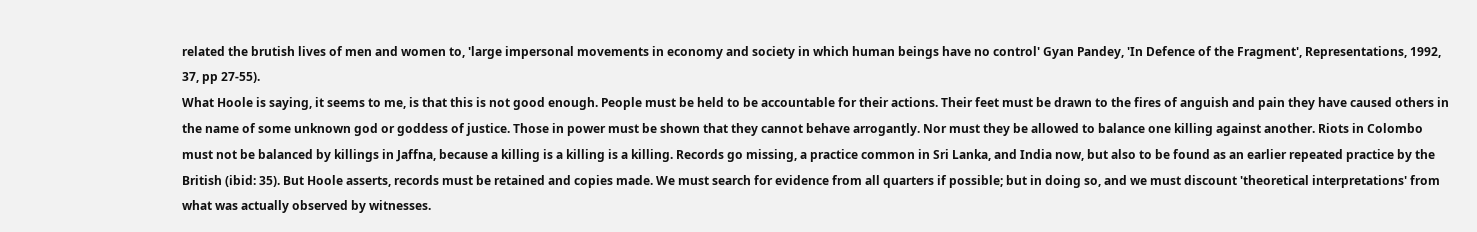related the brutish lives of men and women to, 'large impersonal movements in economy and society in which human beings have no control' Gyan Pandey, 'In Defence of the Fragment', Representations, 1992, 37, pp 27-55).
What Hoole is saying, it seems to me, is that this is not good enough. People must be held to be accountable for their actions. Their feet must be drawn to the fires of anguish and pain they have caused others in the name of some unknown god or goddess of justice. Those in power must be shown that they cannot behave arrogantly. Nor must they be allowed to balance one killing against another. Riots in Colombo must not be balanced by killings in Jaffna, because a killing is a killing is a killing. Records go missing, a practice common in Sri Lanka, and India now, but also to be found as an earlier repeated practice by the British (ibid: 35). But Hoole asserts, records must be retained and copies made. We must search for evidence from all quarters if possible; but in doing so, and we must discount 'theoretical interpretations' from what was actually observed by witnesses.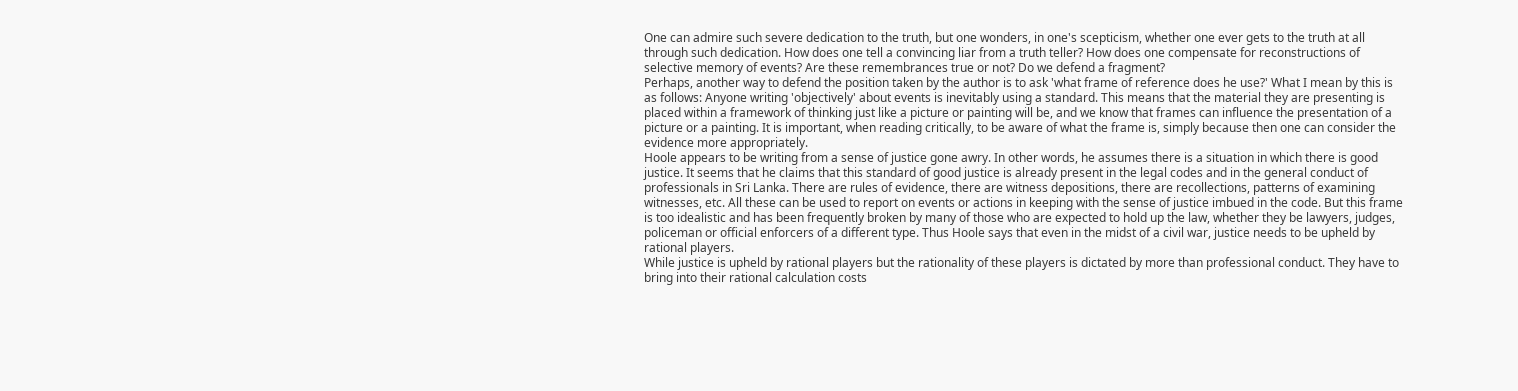One can admire such severe dedication to the truth, but one wonders, in one's scepticism, whether one ever gets to the truth at all through such dedication. How does one tell a convincing liar from a truth teller? How does one compensate for reconstructions of selective memory of events? Are these remembrances true or not? Do we defend a fragment?
Perhaps, another way to defend the position taken by the author is to ask 'what frame of reference does he use?' What I mean by this is as follows: Anyone writing 'objectively' about events is inevitably using a standard. This means that the material they are presenting is placed within a framework of thinking just like a picture or painting will be, and we know that frames can influence the presentation of a picture or a painting. It is important, when reading critically, to be aware of what the frame is, simply because then one can consider the evidence more appropriately.
Hoole appears to be writing from a sense of justice gone awry. In other words, he assumes there is a situation in which there is good justice. It seems that he claims that this standard of good justice is already present in the legal codes and in the general conduct of professionals in Sri Lanka. There are rules of evidence, there are witness depositions, there are recollections, patterns of examining witnesses, etc. All these can be used to report on events or actions in keeping with the sense of justice imbued in the code. But this frame is too idealistic and has been frequently broken by many of those who are expected to hold up the law, whether they be lawyers, judges, policeman or official enforcers of a different type. Thus Hoole says that even in the midst of a civil war, justice needs to be upheld by rational players.
While justice is upheld by rational players but the rationality of these players is dictated by more than professional conduct. They have to bring into their rational calculation costs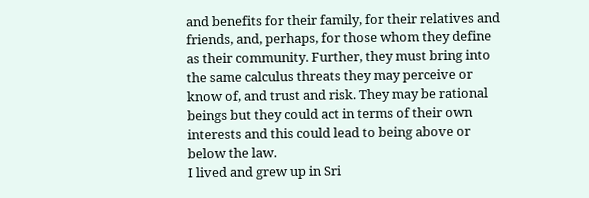and benefits for their family, for their relatives and friends, and, perhaps, for those whom they define as their community. Further, they must bring into the same calculus threats they may perceive or know of, and trust and risk. They may be rational beings but they could act in terms of their own interests and this could lead to being above or below the law.
I lived and grew up in Sri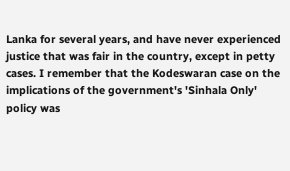Lanka for several years, and have never experienced justice that was fair in the country, except in petty cases. I remember that the Kodeswaran case on the implications of the government's 'Sinhala Only' policy was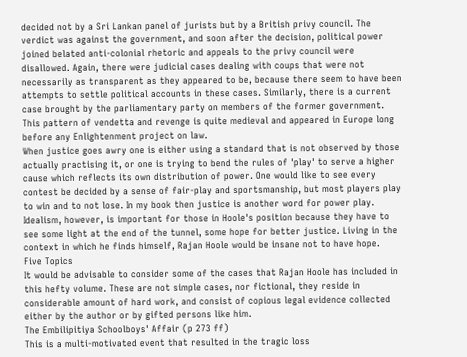decided not by a Sri Lankan panel of jurists but by a British privy council. The verdict was against the government, and soon after the decision, political power joined belated anti-colonial rhetoric and appeals to the privy council were disallowed. Again, there were judicial cases dealing with coups that were not necessarily as transparent as they appeared to be, because there seem to have been attempts to settle political accounts in these cases. Similarly, there is a current case brought by the parliamentary party on members of the former government. This pattern of vendetta and revenge is quite medieval and appeared in Europe long before any Enlightenment project on law.
When justice goes awry one is either using a standard that is not observed by those actually practising it, or one is trying to bend the rules of 'play' to serve a higher cause which reflects its own distribution of power. One would like to see every contest be decided by a sense of fair-play and sportsmanship, but most players play to win and to not lose. In my book then justice is another word for power play. Idealism, however, is important for those in Hoole's position because they have to see some light at the end of the tunnel, some hope for better justice. Living in the context in which he finds himself, Rajan Hoole would be insane not to have hope.
Five Topics
It would be advisable to consider some of the cases that Rajan Hoole has included in this hefty volume. These are not simple cases, nor fictional, they reside in considerable amount of hard work, and consist of copious legal evidence collected either by the author or by gifted persons like him.
The Embilipitiya Schoolboys' Affair (p 273 ff)
This is a multi-motivated event that resulted in the tragic loss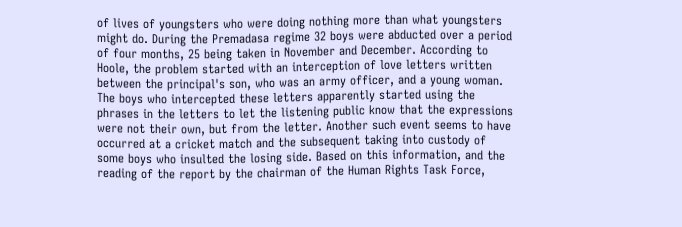of lives of youngsters who were doing nothing more than what youngsters might do. During the Premadasa regime 32 boys were abducted over a period of four months, 25 being taken in November and December. According to Hoole, the problem started with an interception of love letters written between the principal's son, who was an army officer, and a young woman. The boys who intercepted these letters apparently started using the phrases in the letters to let the listening public know that the expressions were not their own, but from the letter. Another such event seems to have occurred at a cricket match and the subsequent taking into custody of some boys who insulted the losing side. Based on this information, and the reading of the report by the chairman of the Human Rights Task Force,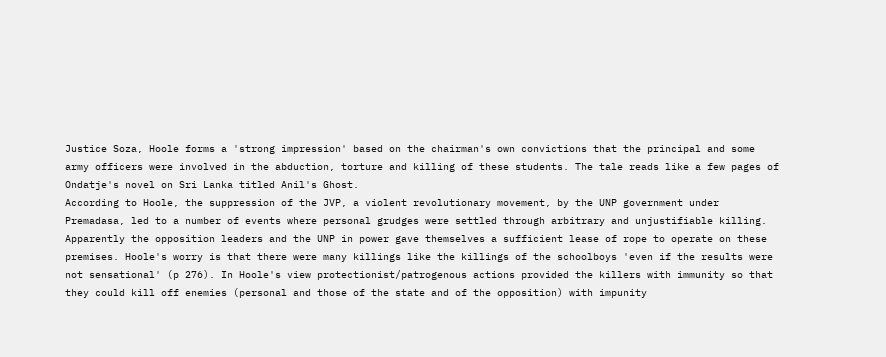Justice Soza, Hoole forms a 'strong impression' based on the chairman's own convictions that the principal and some army officers were involved in the abduction, torture and killing of these students. The tale reads like a few pages of Ondatje's novel on Sri Lanka titled Anil's Ghost.
According to Hoole, the suppression of the JVP, a violent revolutionary movement, by the UNP government under Premadasa, led to a number of events where personal grudges were settled through arbitrary and unjustifiable killing. Apparently the opposition leaders and the UNP in power gave themselves a sufficient lease of rope to operate on these premises. Hoole's worry is that there were many killings like the killings of the schoolboys 'even if the results were not sensational' (p 276). In Hoole's view protectionist/patrogenous actions provided the killers with immunity so that they could kill off enemies (personal and those of the state and of the opposition) with impunity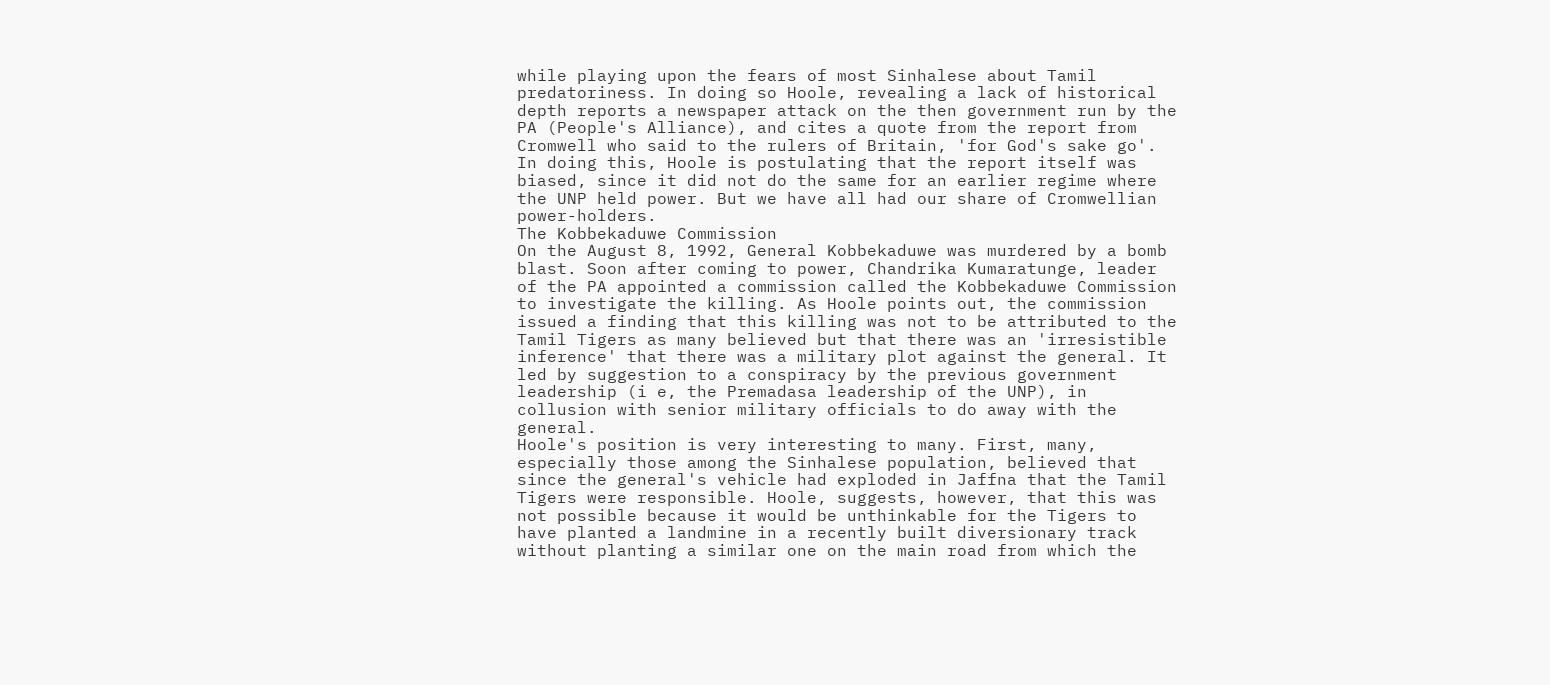while playing upon the fears of most Sinhalese about Tamil predatoriness. In doing so Hoole, revealing a lack of historical depth reports a newspaper attack on the then government run by the PA (People's Alliance), and cites a quote from the report from Cromwell who said to the rulers of Britain, 'for God's sake go'. In doing this, Hoole is postulating that the report itself was biased, since it did not do the same for an earlier regime where the UNP held power. But we have all had our share of Cromwellian power-holders.
The Kobbekaduwe Commission
On the August 8, 1992, General Kobbekaduwe was murdered by a bomb blast. Soon after coming to power, Chandrika Kumaratunge, leader of the PA appointed a commission called the Kobbekaduwe Commission to investigate the killing. As Hoole points out, the commission issued a finding that this killing was not to be attributed to the Tamil Tigers as many believed but that there was an 'irresistible inference' that there was a military plot against the general. It led by suggestion to a conspiracy by the previous government leadership (i e, the Premadasa leadership of the UNP), in collusion with senior military officials to do away with the general.
Hoole's position is very interesting to many. First, many, especially those among the Sinhalese population, believed that since the general's vehicle had exploded in Jaffna that the Tamil Tigers were responsible. Hoole, suggests, however, that this was not possible because it would be unthinkable for the Tigers to have planted a landmine in a recently built diversionary track without planting a similar one on the main road from which the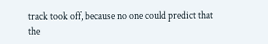track took off, because no one could predict that the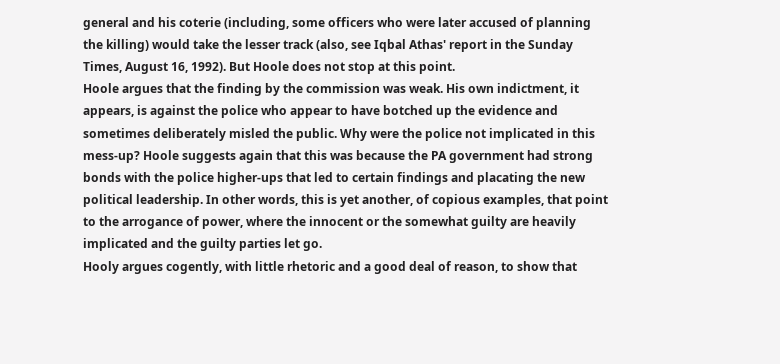general and his coterie (including, some officers who were later accused of planning the killing) would take the lesser track (also, see Iqbal Athas' report in the Sunday Times, August 16, 1992). But Hoole does not stop at this point.
Hoole argues that the finding by the commission was weak. His own indictment, it appears, is against the police who appear to have botched up the evidence and sometimes deliberately misled the public. Why were the police not implicated in this mess-up? Hoole suggests again that this was because the PA government had strong bonds with the police higher-ups that led to certain findings and placating the new political leadership. In other words, this is yet another, of copious examples, that point to the arrogance of power, where the innocent or the somewhat guilty are heavily implicated and the guilty parties let go.
Hooly argues cogently, with little rhetoric and a good deal of reason, to show that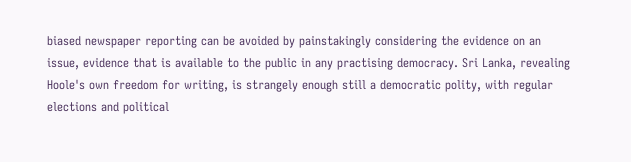biased newspaper reporting can be avoided by painstakingly considering the evidence on an issue, evidence that is available to the public in any practising democracy. Sri Lanka, revealing Hoole's own freedom for writing, is strangely enough still a democratic polity, with regular elections and political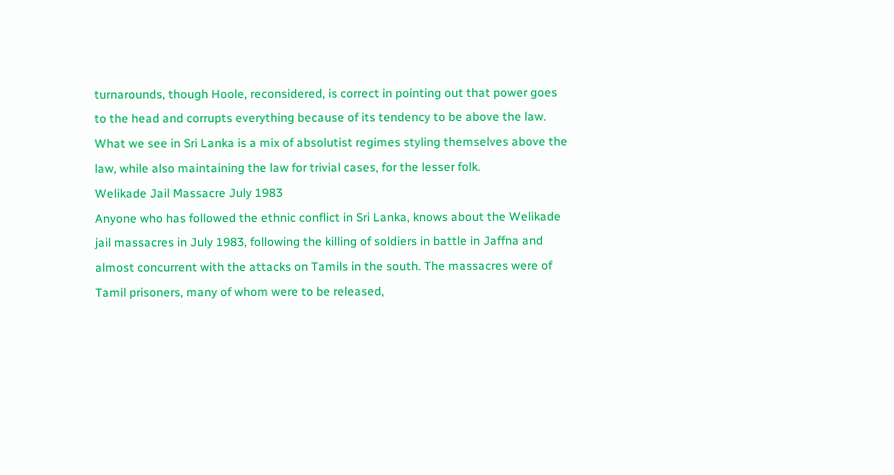turnarounds, though Hoole, reconsidered, is correct in pointing out that power goes to the head and corrupts everything because of its tendency to be above the law. What we see in Sri Lanka is a mix of absolutist regimes styling themselves above the law, while also maintaining the law for trivial cases, for the lesser folk.
Welikade Jail Massacre July 1983
Anyone who has followed the ethnic conflict in Sri Lanka, knows about the Welikade jail massacres in July 1983, following the killing of soldiers in battle in Jaffna and almost concurrent with the attacks on Tamils in the south. The massacres were of Tamil prisoners, many of whom were to be released,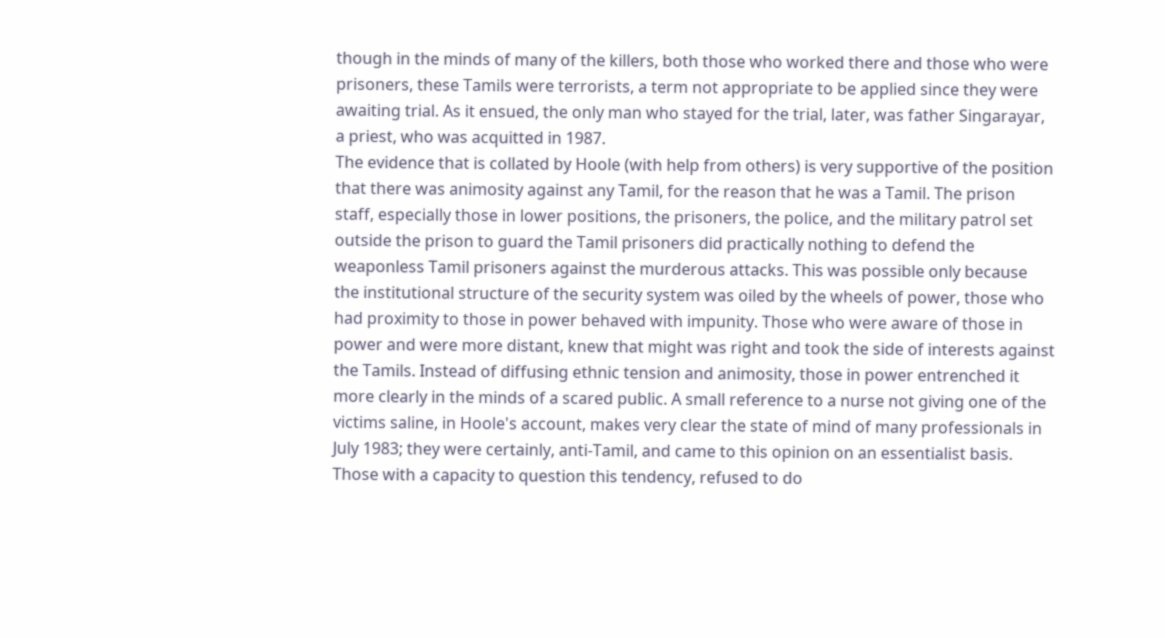though in the minds of many of the killers, both those who worked there and those who were prisoners, these Tamils were terrorists, a term not appropriate to be applied since they were awaiting trial. As it ensued, the only man who stayed for the trial, later, was father Singarayar, a priest, who was acquitted in 1987.
The evidence that is collated by Hoole (with help from others) is very supportive of the position that there was animosity against any Tamil, for the reason that he was a Tamil. The prison staff, especially those in lower positions, the prisoners, the police, and the military patrol set outside the prison to guard the Tamil prisoners did practically nothing to defend the weaponless Tamil prisoners against the murderous attacks. This was possible only because the institutional structure of the security system was oiled by the wheels of power, those who had proximity to those in power behaved with impunity. Those who were aware of those in power and were more distant, knew that might was right and took the side of interests against the Tamils. Instead of diffusing ethnic tension and animosity, those in power entrenched it more clearly in the minds of a scared public. A small reference to a nurse not giving one of the victims saline, in Hoole's account, makes very clear the state of mind of many professionals in July 1983; they were certainly, anti-Tamil, and came to this opinion on an essentialist basis. Those with a capacity to question this tendency, refused to do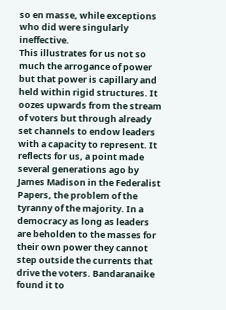so en masse, while exceptions who did were singularly ineffective.
This illustrates for us not so much the arrogance of power but that power is capillary and held within rigid structures. It oozes upwards from the stream of voters but through already set channels to endow leaders with a capacity to represent. It reflects for us, a point made several generations ago by James Madison in the Federalist Papers, the problem of the tyranny of the majority. In a democracy as long as leaders are beholden to the masses for their own power they cannot step outside the currents that drive the voters. Bandaranaike found it to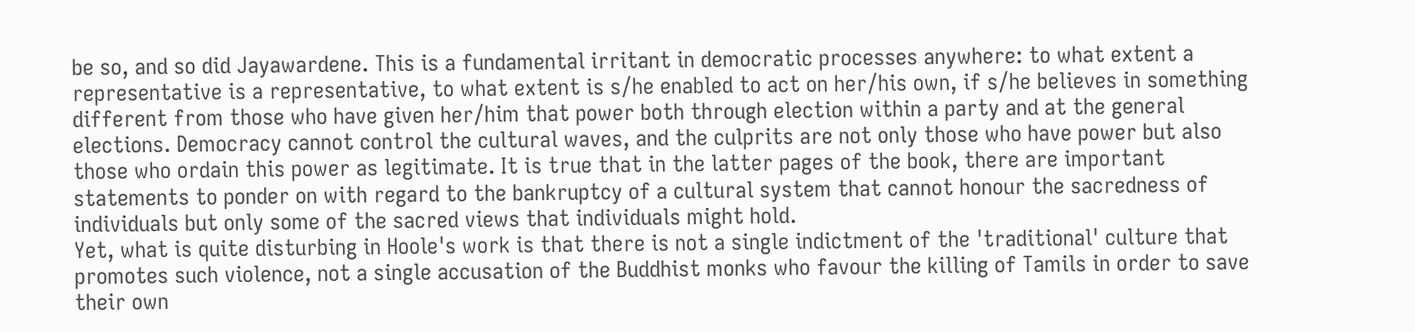be so, and so did Jayawardene. This is a fundamental irritant in democratic processes anywhere: to what extent a representative is a representative, to what extent is s/he enabled to act on her/his own, if s/he believes in something different from those who have given her/him that power both through election within a party and at the general elections. Democracy cannot control the cultural waves, and the culprits are not only those who have power but also those who ordain this power as legitimate. It is true that in the latter pages of the book, there are important statements to ponder on with regard to the bankruptcy of a cultural system that cannot honour the sacredness of individuals but only some of the sacred views that individuals might hold.
Yet, what is quite disturbing in Hoole's work is that there is not a single indictment of the 'traditional' culture that promotes such violence, not a single accusation of the Buddhist monks who favour the killing of Tamils in order to save their own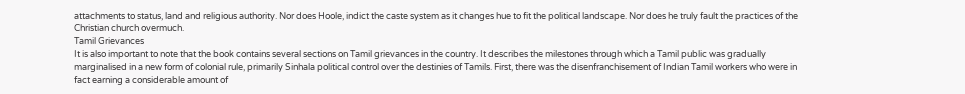attachments to status, land and religious authority. Nor does Hoole, indict the caste system as it changes hue to fit the political landscape. Nor does he truly fault the practices of the Christian church overmuch.
Tamil Grievances
It is also important to note that the book contains several sections on Tamil grievances in the country. It describes the milestones through which a Tamil public was gradually marginalised in a new form of colonial rule, primarily Sinhala political control over the destinies of Tamils. First, there was the disenfranchisement of Indian Tamil workers who were in fact earning a considerable amount of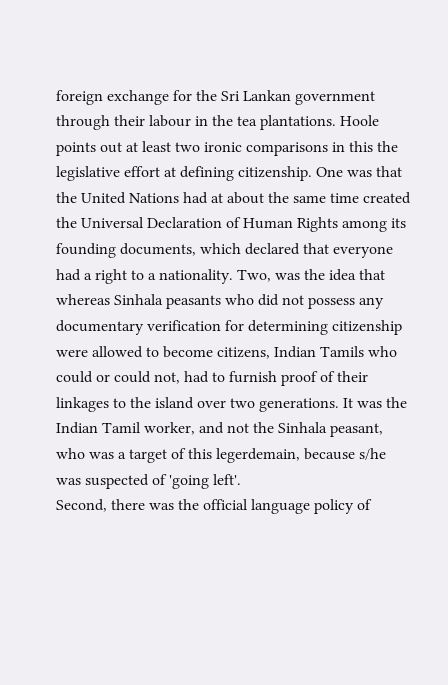foreign exchange for the Sri Lankan government through their labour in the tea plantations. Hoole points out at least two ironic comparisons in this the legislative effort at defining citizenship. One was that the United Nations had at about the same time created the Universal Declaration of Human Rights among its founding documents, which declared that everyone had a right to a nationality. Two, was the idea that whereas Sinhala peasants who did not possess any documentary verification for determining citizenship were allowed to become citizens, Indian Tamils who could or could not, had to furnish proof of their linkages to the island over two generations. It was the Indian Tamil worker, and not the Sinhala peasant, who was a target of this legerdemain, because s/he was suspected of 'going left'.
Second, there was the official language policy of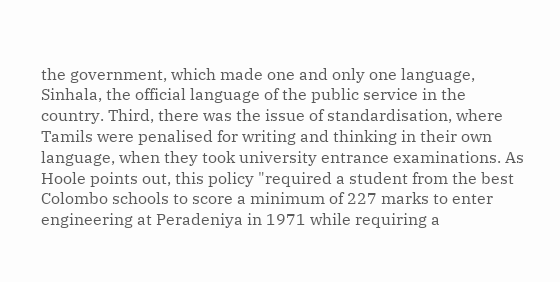the government, which made one and only one language, Sinhala, the official language of the public service in the country. Third, there was the issue of standardisation, where Tamils were penalised for writing and thinking in their own language, when they took university entrance examinations. As Hoole points out, this policy "required a student from the best Colombo schools to score a minimum of 227 marks to enter engineering at Peradeniya in 1971 while requiring a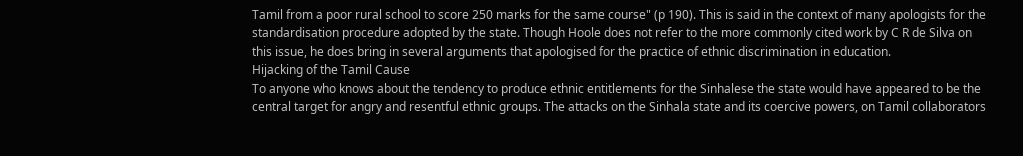Tamil from a poor rural school to score 250 marks for the same course" (p 190). This is said in the context of many apologists for the standardisation procedure adopted by the state. Though Hoole does not refer to the more commonly cited work by C R de Silva on this issue, he does bring in several arguments that apologised for the practice of ethnic discrimination in education.
Hijacking of the Tamil Cause
To anyone who knows about the tendency to produce ethnic entitlements for the Sinhalese the state would have appeared to be the central target for angry and resentful ethnic groups. The attacks on the Sinhala state and its coercive powers, on Tamil collaborators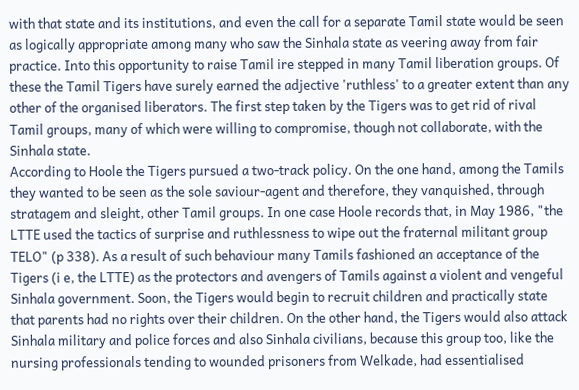with that state and its institutions, and even the call for a separate Tamil state would be seen as logically appropriate among many who saw the Sinhala state as veering away from fair practice. Into this opportunity to raise Tamil ire stepped in many Tamil liberation groups. Of these the Tamil Tigers have surely earned the adjective 'ruthless' to a greater extent than any other of the organised liberators. The first step taken by the Tigers was to get rid of rival Tamil groups, many of which were willing to compromise, though not collaborate, with the Sinhala state.
According to Hoole the Tigers pursued a two-track policy. On the one hand, among the Tamils they wanted to be seen as the sole saviour-agent and therefore, they vanquished, through stratagem and sleight, other Tamil groups. In one case Hoole records that, in May 1986, "the LTTE used the tactics of surprise and ruthlessness to wipe out the fraternal militant group TELO" (p 338). As a result of such behaviour many Tamils fashioned an acceptance of the Tigers (i e, the LTTE) as the protectors and avengers of Tamils against a violent and vengeful Sinhala government. Soon, the Tigers would begin to recruit children and practically state that parents had no rights over their children. On the other hand, the Tigers would also attack Sinhala military and police forces and also Sinhala civilians, because this group too, like the nursing professionals tending to wounded prisoners from Welkade, had essentialised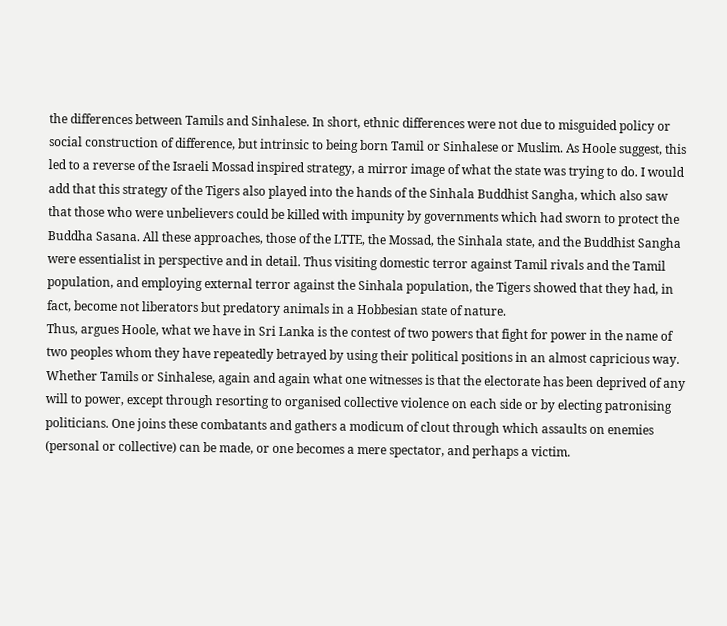the differences between Tamils and Sinhalese. In short, ethnic differences were not due to misguided policy or social construction of difference, but intrinsic to being born Tamil or Sinhalese or Muslim. As Hoole suggest, this led to a reverse of the Israeli Mossad inspired strategy, a mirror image of what the state was trying to do. I would add that this strategy of the Tigers also played into the hands of the Sinhala Buddhist Sangha, which also saw that those who were unbelievers could be killed with impunity by governments which had sworn to protect the Buddha Sasana. All these approaches, those of the LTTE, the Mossad, the Sinhala state, and the Buddhist Sangha were essentialist in perspective and in detail. Thus visiting domestic terror against Tamil rivals and the Tamil population, and employing external terror against the Sinhala population, the Tigers showed that they had, in fact, become not liberators but predatory animals in a Hobbesian state of nature.
Thus, argues Hoole, what we have in Sri Lanka is the contest of two powers that fight for power in the name of two peoples whom they have repeatedly betrayed by using their political positions in an almost capricious way. Whether Tamils or Sinhalese, again and again what one witnesses is that the electorate has been deprived of any will to power, except through resorting to organised collective violence on each side or by electing patronising politicians. One joins these combatants and gathers a modicum of clout through which assaults on enemies (personal or collective) can be made, or one becomes a mere spectator, and perhaps a victim.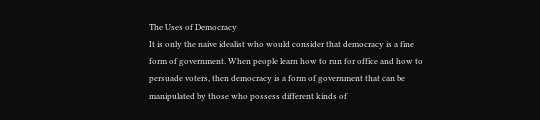The Uses of Democracy
It is only the naive idealist who would consider that democracy is a fine form of government. When people learn how to run for office and how to persuade voters, then democracy is a form of government that can be manipulated by those who possess different kinds of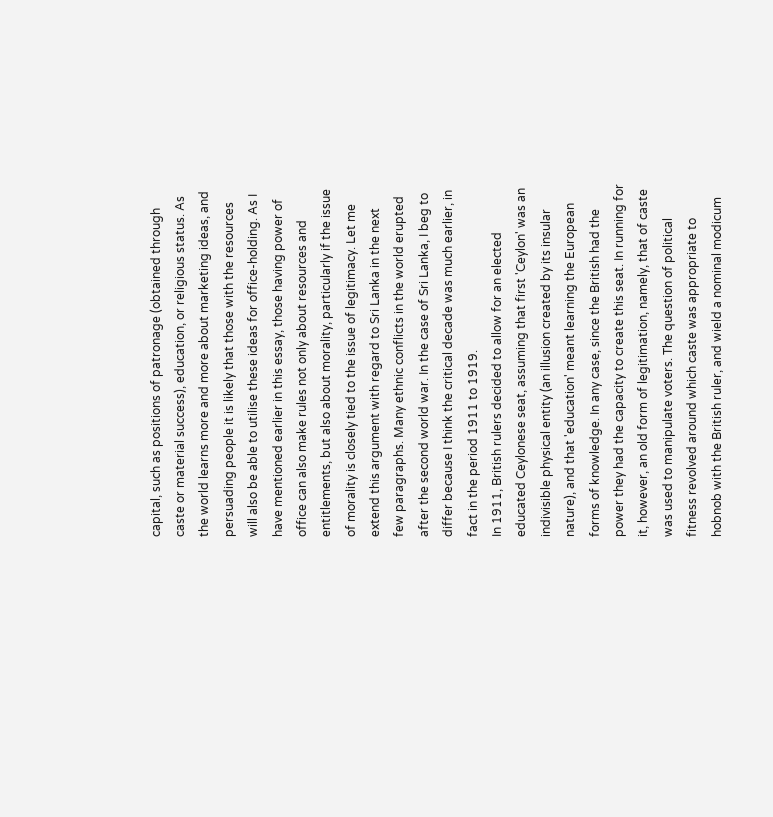capital, such as positions of patronage (obtained through caste or material success), education, or religious status. As the world learns more and more about marketing ideas, and persuading people it is likely that those with the resources will also be able to utilise these ideas for office-holding. As I have mentioned earlier in this essay, those having power of office can also make rules not only about resources and entitlements, but also about morality, particularly if the issue of morality is closely tied to the issue of legitimacy. Let me extend this argument with regard to Sri Lanka in the next few paragraphs. Many ethnic conflicts in the world erupted after the second world war. In the case of Sri Lanka, I beg to differ because I think the critical decade was much earlier, in fact in the period 1911 to 1919.
In 1911, British rulers decided to allow for an elected educated Ceylonese seat, assuming that first 'Ceylon' was an indivisible physical entity (an illusion created by its insular nature), and that 'education' meant learning the European forms of knowledge. In any case, since the British had the power they had the capacity to create this seat. In running for it, however, an old form of legitimation, namely, that of caste was used to manipulate voters. The question of political fitness revolved around which caste was appropriate to hobnob with the British ruler, and wield a nominal modicum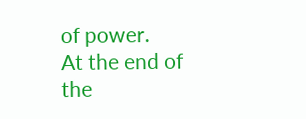of power.
At the end of the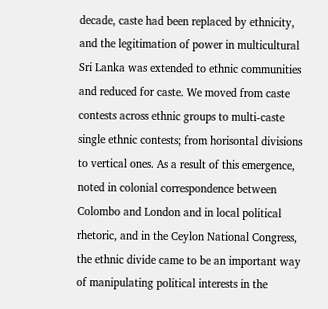decade, caste had been replaced by ethnicity, and the legitimation of power in multicultural Sri Lanka was extended to ethnic communities and reduced for caste. We moved from caste contests across ethnic groups to multi-caste single ethnic contests; from horisontal divisions to vertical ones. As a result of this emergence, noted in colonial correspondence between Colombo and London and in local political rhetoric, and in the Ceylon National Congress, the ethnic divide came to be an important way of manipulating political interests in the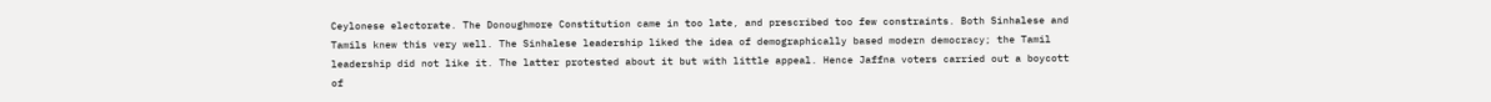Ceylonese electorate. The Donoughmore Constitution came in too late, and prescribed too few constraints. Both Sinhalese and Tamils knew this very well. The Sinhalese leadership liked the idea of demographically based modern democracy; the Tamil leadership did not like it. The latter protested about it but with little appeal. Hence Jaffna voters carried out a boycott of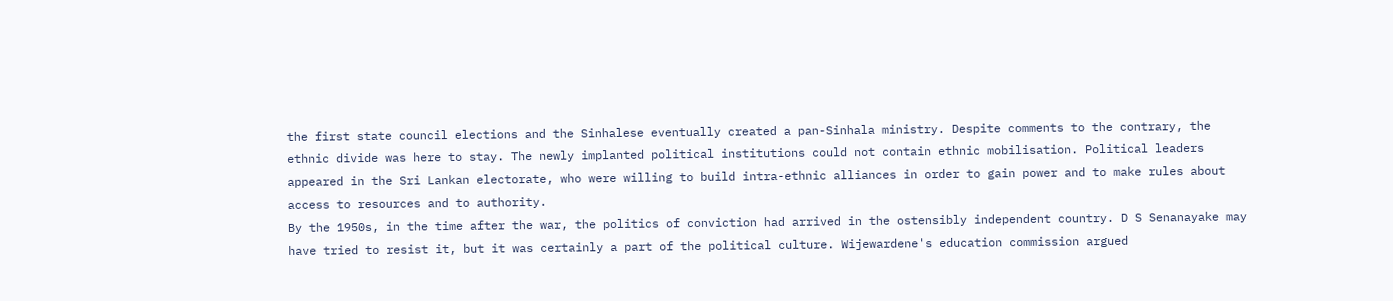the first state council elections and the Sinhalese eventually created a pan-Sinhala ministry. Despite comments to the contrary, the ethnic divide was here to stay. The newly implanted political institutions could not contain ethnic mobilisation. Political leaders appeared in the Sri Lankan electorate, who were willing to build intra-ethnic alliances in order to gain power and to make rules about access to resources and to authority.
By the 1950s, in the time after the war, the politics of conviction had arrived in the ostensibly independent country. D S Senanayake may have tried to resist it, but it was certainly a part of the political culture. Wijewardene's education commission argued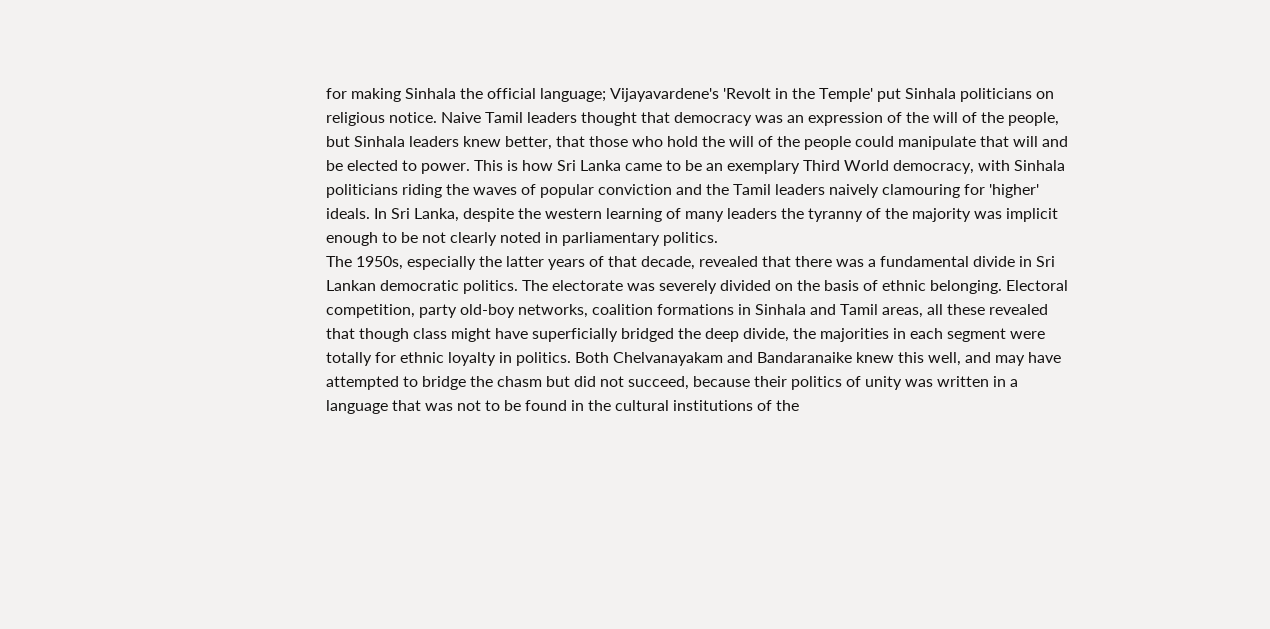for making Sinhala the official language; Vijayavardene's 'Revolt in the Temple' put Sinhala politicians on religious notice. Naive Tamil leaders thought that democracy was an expression of the will of the people, but Sinhala leaders knew better, that those who hold the will of the people could manipulate that will and be elected to power. This is how Sri Lanka came to be an exemplary Third World democracy, with Sinhala politicians riding the waves of popular conviction and the Tamil leaders naively clamouring for 'higher' ideals. In Sri Lanka, despite the western learning of many leaders the tyranny of the majority was implicit enough to be not clearly noted in parliamentary politics.
The 1950s, especially the latter years of that decade, revealed that there was a fundamental divide in Sri Lankan democratic politics. The electorate was severely divided on the basis of ethnic belonging. Electoral competition, party old-boy networks, coalition formations in Sinhala and Tamil areas, all these revealed that though class might have superficially bridged the deep divide, the majorities in each segment were totally for ethnic loyalty in politics. Both Chelvanayakam and Bandaranaike knew this well, and may have attempted to bridge the chasm but did not succeed, because their politics of unity was written in a language that was not to be found in the cultural institutions of the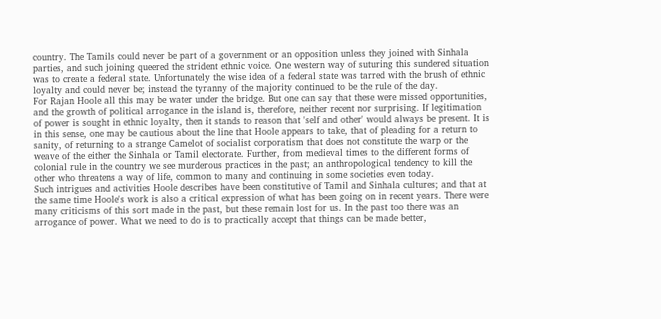country. The Tamils could never be part of a government or an opposition unless they joined with Sinhala parties, and such joining queered the strident ethnic voice. One western way of suturing this sundered situation was to create a federal state. Unfortunately the wise idea of a federal state was tarred with the brush of ethnic loyalty and could never be; instead the tyranny of the majority continued to be the rule of the day.
For Rajan Hoole all this may be water under the bridge. But one can say that these were missed opportunities, and the growth of political arrogance in the island is, therefore, neither recent nor surprising. If legitimation of power is sought in ethnic loyalty, then it stands to reason that 'self and other' would always be present. It is in this sense, one may be cautious about the line that Hoole appears to take, that of pleading for a return to sanity, of returning to a strange Camelot of socialist corporatism that does not constitute the warp or the weave of the either the Sinhala or Tamil electorate. Further, from medieval times to the different forms of colonial rule in the country we see murderous practices in the past; an anthropological tendency to kill the other who threatens a way of life, common to many and continuing in some societies even today.
Such intrigues and activities Hoole describes have been constitutive of Tamil and Sinhala cultures; and that at the same time Hoole's work is also a critical expression of what has been going on in recent years. There were many criticisms of this sort made in the past, but these remain lost for us. In the past too there was an arrogance of power. What we need to do is to practically accept that things can be made better,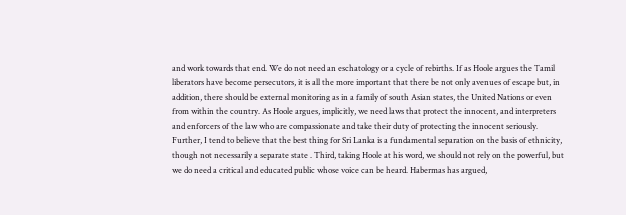and work towards that end. We do not need an eschatology or a cycle of rebirths. If as Hoole argues the Tamil liberators have become persecutors, it is all the more important that there be not only avenues of escape but, in addition, there should be external monitoring as in a family of south Asian states, the United Nations or even from within the country. As Hoole argues, implicitly, we need laws that protect the innocent, and interpreters and enforcers of the law who are compassionate and take their duty of protecting the innocent seriously. Further, I tend to believe that the best thing for Sri Lanka is a fundamental separation on the basis of ethnicity, though not necessarily a separate state . Third, taking Hoole at his word, we should not rely on the powerful, but we do need a critical and educated public whose voice can be heard. Habermas has argued,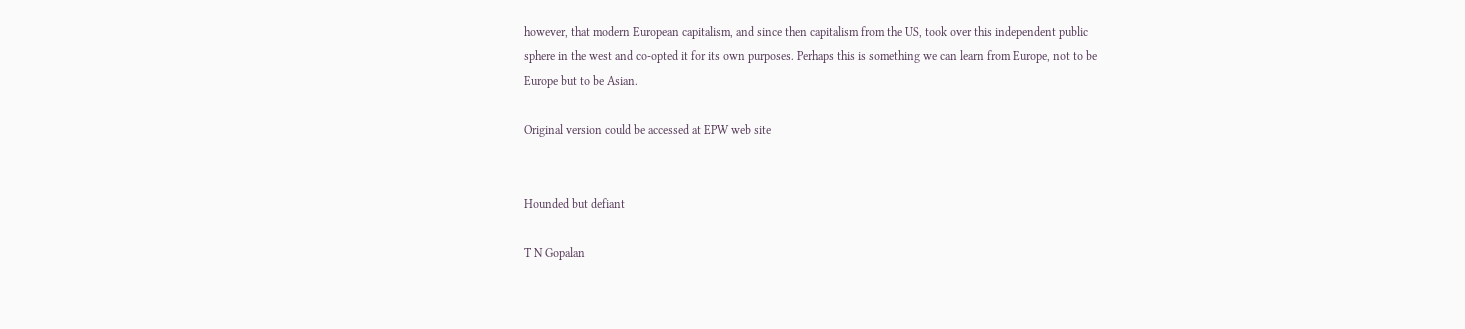however, that modern European capitalism, and since then capitalism from the US, took over this independent public sphere in the west and co-opted it for its own purposes. Perhaps this is something we can learn from Europe, not to be Europe but to be Asian.

Original version could be accessed at EPW web site


Hounded but defiant

T N Gopalan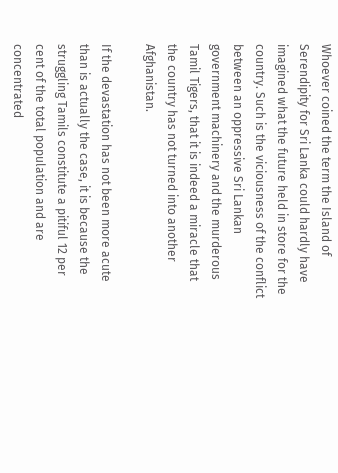Whoever coined the term the Island of Serendipity for Sri Lanka could hardly have imagined what the future held in store for the country. Such is the viciousness of the conflict between an oppressive Sri Lankan government machinery and the murderous Tamil Tigers, that it is indeed a miracle that the country has not turned into another Afghanistan.

If the devastation has not been more acute than is actually the case, it is because the struggling Tamils constitute a pitiful 12 per cent of the total population and are concentrated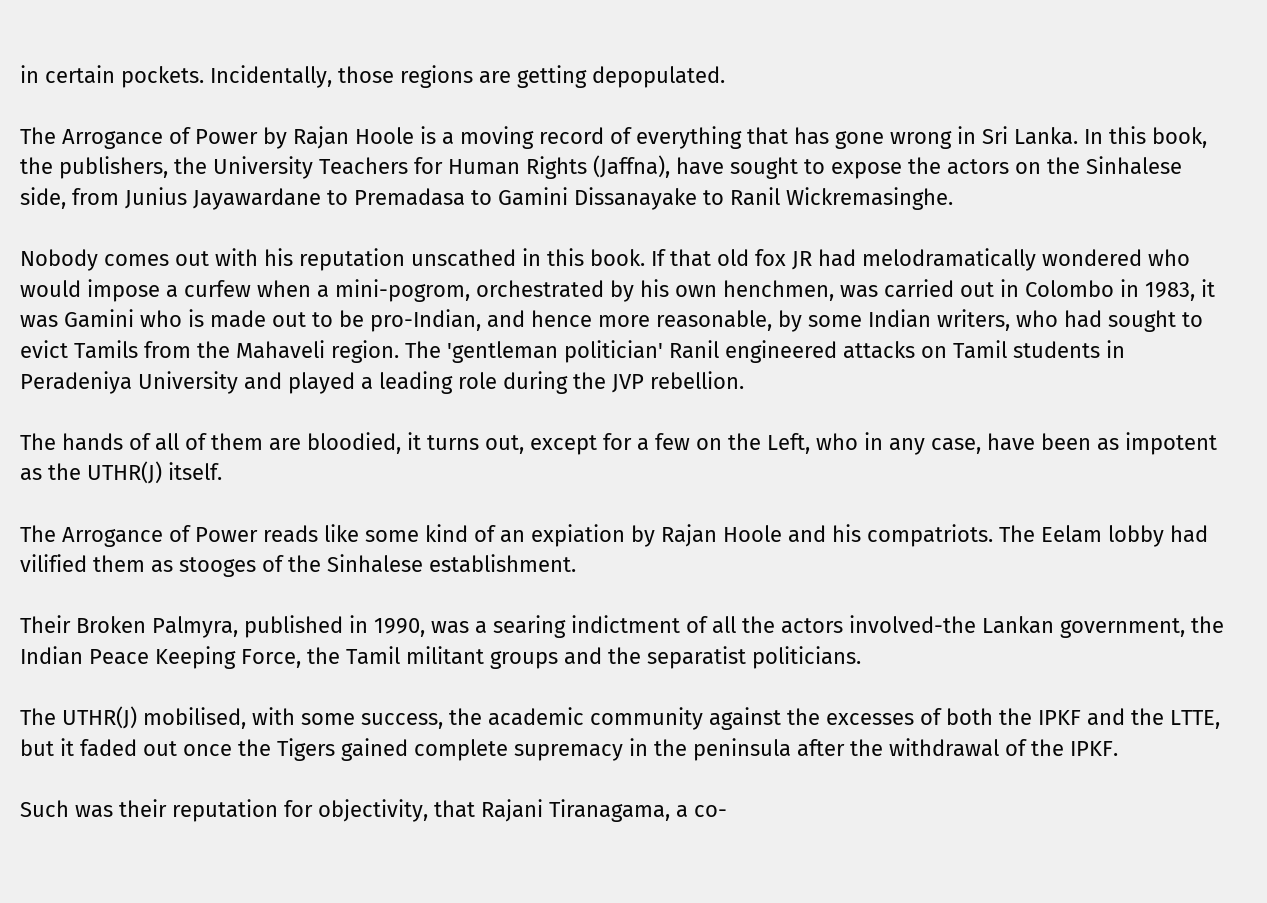in certain pockets. Incidentally, those regions are getting depopulated.

The Arrogance of Power by Rajan Hoole is a moving record of everything that has gone wrong in Sri Lanka. In this book, the publishers, the University Teachers for Human Rights (Jaffna), have sought to expose the actors on the Sinhalese side, from Junius Jayawardane to Premadasa to Gamini Dissanayake to Ranil Wickremasinghe.

Nobody comes out with his reputation unscathed in this book. If that old fox JR had melodramatically wondered who would impose a curfew when a mini-pogrom, orchestrated by his own henchmen, was carried out in Colombo in 1983, it was Gamini who is made out to be pro-Indian, and hence more reasonable, by some Indian writers, who had sought to evict Tamils from the Mahaveli region. The 'gentleman politician' Ranil engineered attacks on Tamil students in Peradeniya University and played a leading role during the JVP rebellion.

The hands of all of them are bloodied, it turns out, except for a few on the Left, who in any case, have been as impotent as the UTHR(J) itself.

The Arrogance of Power reads like some kind of an expiation by Rajan Hoole and his compatriots. The Eelam lobby had vilified them as stooges of the Sinhalese establishment.

Their Broken Palmyra, published in 1990, was a searing indictment of all the actors involved-the Lankan government, the Indian Peace Keeping Force, the Tamil militant groups and the separatist politicians.

The UTHR(J) mobilised, with some success, the academic community against the excesses of both the IPKF and the LTTE, but it faded out once the Tigers gained complete supremacy in the peninsula after the withdrawal of the IPKF.

Such was their reputation for objectivity, that Rajani Tiranagama, a co-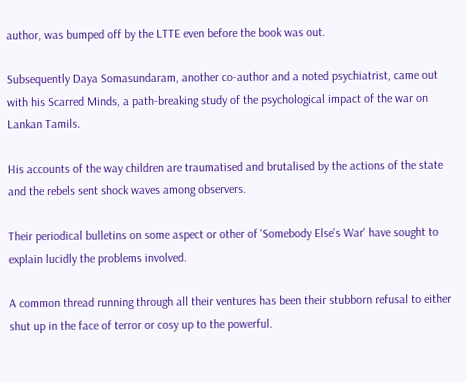author, was bumped off by the LTTE even before the book was out.

Subsequently Daya Somasundaram, another co-author and a noted psychiatrist, came out with his Scarred Minds, a path-breaking study of the psychological impact of the war on Lankan Tamils.

His accounts of the way children are traumatised and brutalised by the actions of the state and the rebels sent shock waves among observers.

Their periodical bulletins on some aspect or other of 'Somebody Else's War' have sought to explain lucidly the problems involved.

A common thread running through all their ventures has been their stubborn refusal to either shut up in the face of terror or cosy up to the powerful.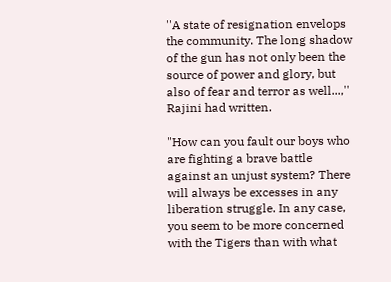''A state of resignation envelops the community. The long shadow of the gun has not only been the source of power and glory, but also of fear and terror as well...,'' Rajini had written.

"How can you fault our boys who are fighting a brave battle against an unjust system? There will always be excesses in any liberation struggle. In any case, you seem to be more concerned with the Tigers than with what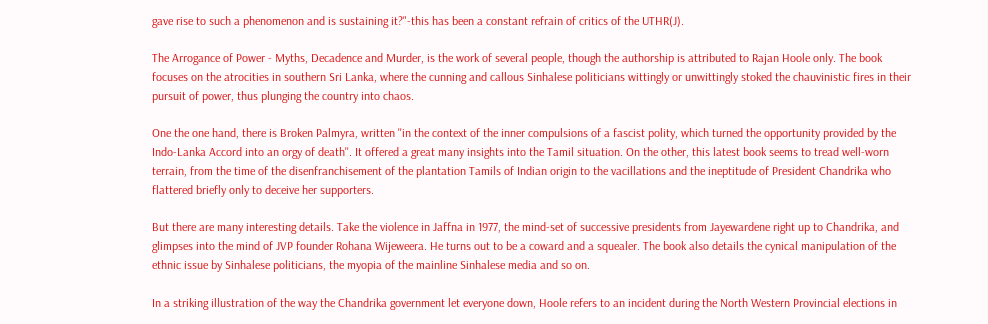gave rise to such a phenomenon and is sustaining it?"-this has been a constant refrain of critics of the UTHR(J).

The Arrogance of Power - Myths, Decadence and Murder, is the work of several people, though the authorship is attributed to Rajan Hoole only. The book focuses on the atrocities in southern Sri Lanka, where the cunning and callous Sinhalese politicians wittingly or unwittingly stoked the chauvinistic fires in their pursuit of power, thus plunging the country into chaos.

One the one hand, there is Broken Palmyra, written ''in the context of the inner compulsions of a fascist polity, which turned the opportunity provided by the Indo-Lanka Accord into an orgy of death''. It offered a great many insights into the Tamil situation. On the other, this latest book seems to tread well-worn terrain, from the time of the disenfranchisement of the plantation Tamils of Indian origin to the vacillations and the ineptitude of President Chandrika who flattered briefly only to deceive her supporters.

But there are many interesting details. Take the violence in Jaffna in 1977, the mind-set of successive presidents from Jayewardene right up to Chandrika, and glimpses into the mind of JVP founder Rohana Wijeweera. He turns out to be a coward and a squealer. The book also details the cynical manipulation of the ethnic issue by Sinhalese politicians, the myopia of the mainline Sinhalese media and so on.

In a striking illustration of the way the Chandrika government let everyone down, Hoole refers to an incident during the North Western Provincial elections in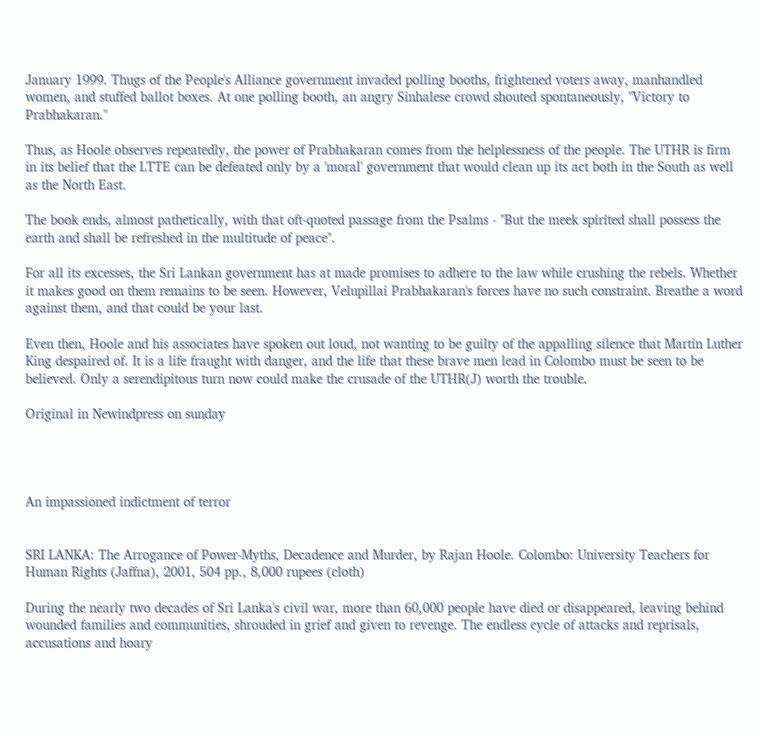January 1999. Thugs of the People's Alliance government invaded polling booths, frightened voters away, manhandled women, and stuffed ballot boxes. At one polling booth, an angry Sinhalese crowd shouted spontaneously, "Victory to Prabhakaran."

Thus, as Hoole observes repeatedly, the power of Prabhakaran comes from the helplessness of the people. The UTHR is firm in its belief that the LTTE can be defeated only by a 'moral' government that would clean up its act both in the South as well as the North East.

The book ends, almost pathetically, with that oft-quoted passage from the Psalms - ''But the meek spirited shall possess the earth and shall be refreshed in the multitude of peace''.

For all its excesses, the Sri Lankan government has at made promises to adhere to the law while crushing the rebels. Whether it makes good on them remains to be seen. However, Velupillai Prabhakaran's forces have no such constraint. Breathe a word against them, and that could be your last.

Even then, Hoole and his associates have spoken out loud, not wanting to be guilty of the appalling silence that Martin Luther King despaired of. It is a life fraught with danger, and the life that these brave men lead in Colombo must be seen to be believed. Only a serendipitous turn now could make the crusade of the UTHR(J) worth the trouble.

Original in Newindpress on sunday




An impassioned indictment of terror


SRI LANKA: The Arrogance of Power-Myths, Decadence and Murder, by Rajan Hoole. Colombo: University Teachers for Human Rights (Jaffna), 2001, 504 pp., 8,000 rupees (cloth)

During the nearly two decades of Sri Lanka's civil war, more than 60,000 people have died or disappeared, leaving behind wounded families and communities, shrouded in grief and given to revenge. The endless cycle of attacks and reprisals, accusations and hoary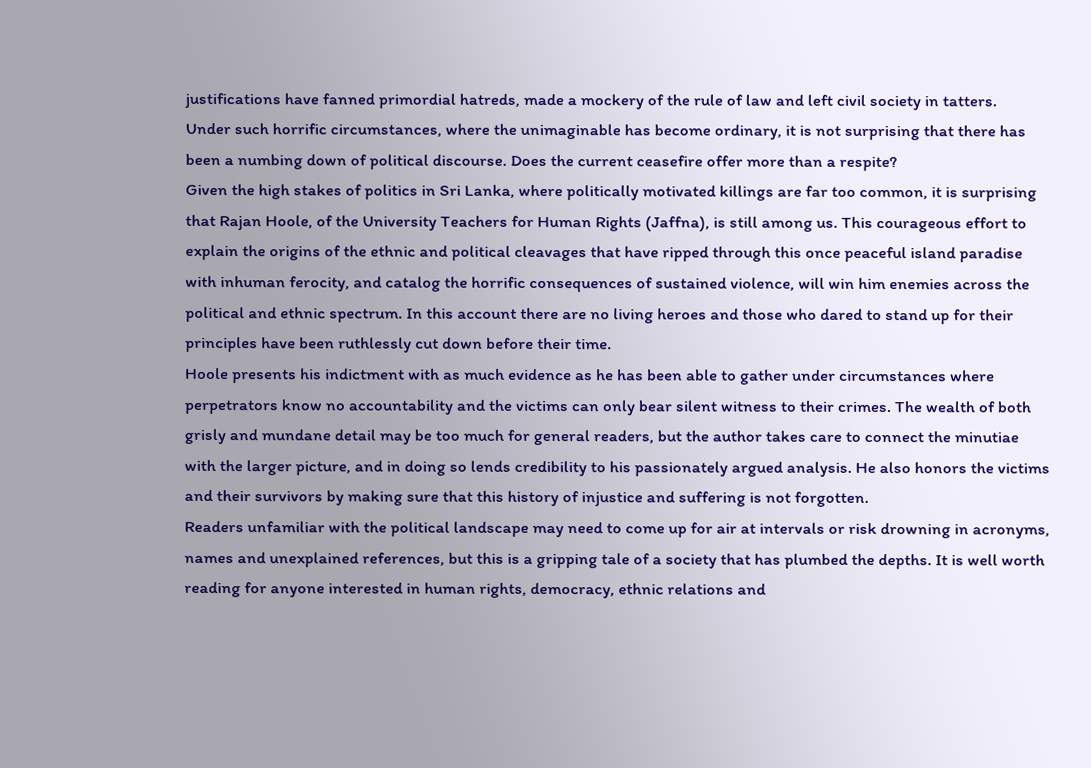justifications have fanned primordial hatreds, made a mockery of the rule of law and left civil society in tatters.
Under such horrific circumstances, where the unimaginable has become ordinary, it is not surprising that there has been a numbing down of political discourse. Does the current ceasefire offer more than a respite?
Given the high stakes of politics in Sri Lanka, where politically motivated killings are far too common, it is surprising that Rajan Hoole, of the University Teachers for Human Rights (Jaffna), is still among us. This courageous effort to explain the origins of the ethnic and political cleavages that have ripped through this once peaceful island paradise with inhuman ferocity, and catalog the horrific consequences of sustained violence, will win him enemies across the political and ethnic spectrum. In this account there are no living heroes and those who dared to stand up for their principles have been ruthlessly cut down before their time.
Hoole presents his indictment with as much evidence as he has been able to gather under circumstances where perpetrators know no accountability and the victims can only bear silent witness to their crimes. The wealth of both grisly and mundane detail may be too much for general readers, but the author takes care to connect the minutiae with the larger picture, and in doing so lends credibility to his passionately argued analysis. He also honors the victims and their survivors by making sure that this history of injustice and suffering is not forgotten.
Readers unfamiliar with the political landscape may need to come up for air at intervals or risk drowning in acronyms, names and unexplained references, but this is a gripping tale of a society that has plumbed the depths. It is well worth reading for anyone interested in human rights, democracy, ethnic relations and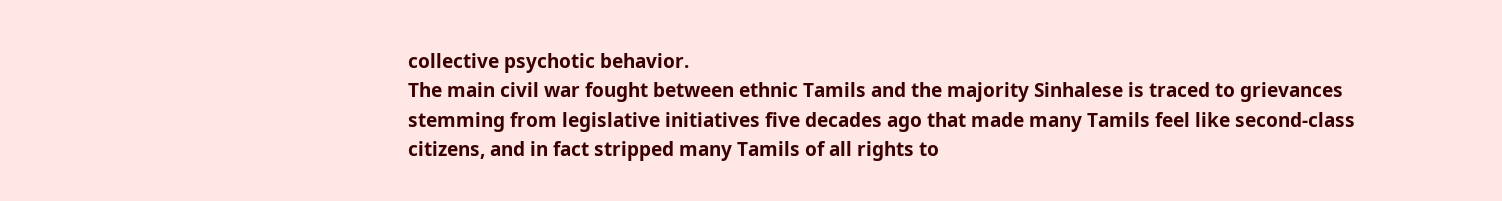collective psychotic behavior.
The main civil war fought between ethnic Tamils and the majority Sinhalese is traced to grievances stemming from legislative initiatives five decades ago that made many Tamils feel like second-class citizens, and in fact stripped many Tamils of all rights to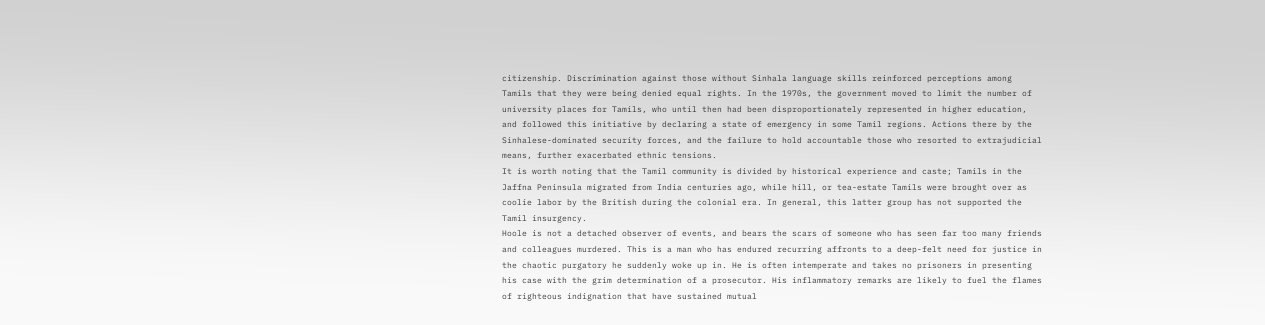citizenship. Discrimination against those without Sinhala language skills reinforced perceptions among Tamils that they were being denied equal rights. In the 1970s, the government moved to limit the number of university places for Tamils, who until then had been disproportionately represented in higher education, and followed this initiative by declaring a state of emergency in some Tamil regions. Actions there by the Sinhalese-dominated security forces, and the failure to hold accountable those who resorted to extrajudicial means, further exacerbated ethnic tensions.
It is worth noting that the Tamil community is divided by historical experience and caste; Tamils in the Jaffna Peninsula migrated from India centuries ago, while hill, or tea-estate Tamils were brought over as coolie labor by the British during the colonial era. In general, this latter group has not supported the Tamil insurgency.
Hoole is not a detached observer of events, and bears the scars of someone who has seen far too many friends and colleagues murdered. This is a man who has endured recurring affronts to a deep-felt need for justice in the chaotic purgatory he suddenly woke up in. He is often intemperate and takes no prisoners in presenting his case with the grim determination of a prosecutor. His inflammatory remarks are likely to fuel the flames of righteous indignation that have sustained mutual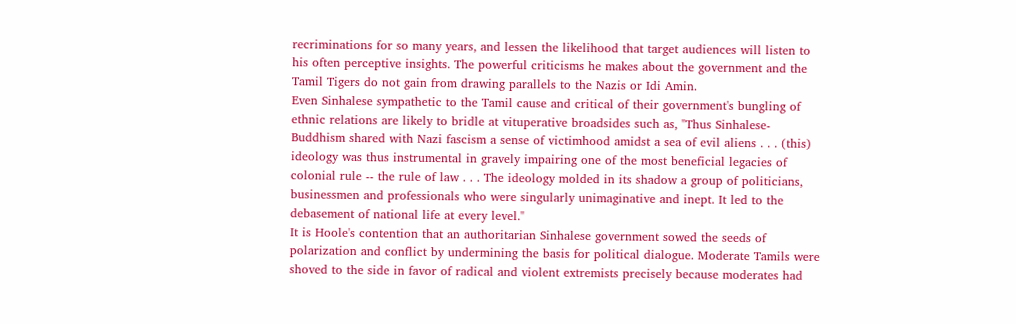recriminations for so many years, and lessen the likelihood that target audiences will listen to his often perceptive insights. The powerful criticisms he makes about the government and the Tamil Tigers do not gain from drawing parallels to the Nazis or Idi Amin.
Even Sinhalese sympathetic to the Tamil cause and critical of their government's bungling of ethnic relations are likely to bridle at vituperative broadsides such as, "Thus Sinhalese-Buddhism shared with Nazi fascism a sense of victimhood amidst a sea of evil aliens . . . (this) ideology was thus instrumental in gravely impairing one of the most beneficial legacies of colonial rule -- the rule of law . . . The ideology molded in its shadow a group of politicians, businessmen and professionals who were singularly unimaginative and inept. It led to the debasement of national life at every level."
It is Hoole's contention that an authoritarian Sinhalese government sowed the seeds of polarization and conflict by undermining the basis for political dialogue. Moderate Tamils were shoved to the side in favor of radical and violent extremists precisely because moderates had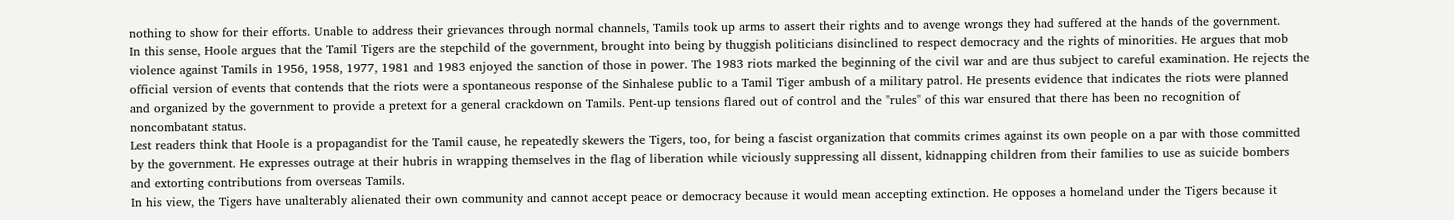nothing to show for their efforts. Unable to address their grievances through normal channels, Tamils took up arms to assert their rights and to avenge wrongs they had suffered at the hands of the government.
In this sense, Hoole argues that the Tamil Tigers are the stepchild of the government, brought into being by thuggish politicians disinclined to respect democracy and the rights of minorities. He argues that mob violence against Tamils in 1956, 1958, 1977, 1981 and 1983 enjoyed the sanction of those in power. The 1983 riots marked the beginning of the civil war and are thus subject to careful examination. He rejects the official version of events that contends that the riots were a spontaneous response of the Sinhalese public to a Tamil Tiger ambush of a military patrol. He presents evidence that indicates the riots were planned and organized by the government to provide a pretext for a general crackdown on Tamils. Pent-up tensions flared out of control and the "rules" of this war ensured that there has been no recognition of noncombatant status.
Lest readers think that Hoole is a propagandist for the Tamil cause, he repeatedly skewers the Tigers, too, for being a fascist organization that commits crimes against its own people on a par with those committed by the government. He expresses outrage at their hubris in wrapping themselves in the flag of liberation while viciously suppressing all dissent, kidnapping children from their families to use as suicide bombers and extorting contributions from overseas Tamils.
In his view, the Tigers have unalterably alienated their own community and cannot accept peace or democracy because it would mean accepting extinction. He opposes a homeland under the Tigers because it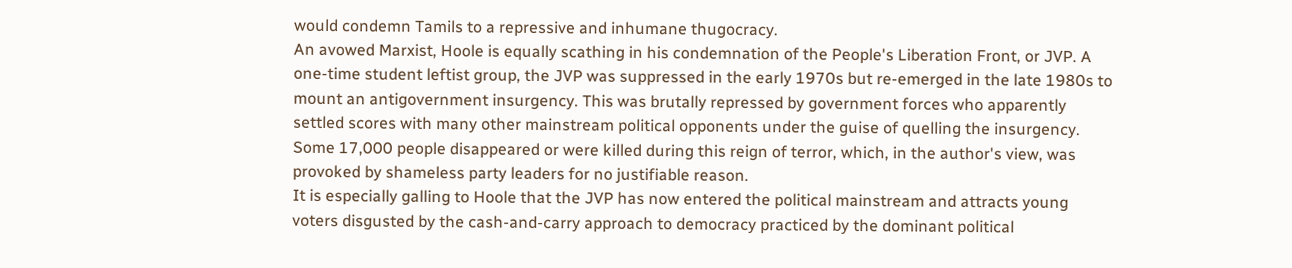would condemn Tamils to a repressive and inhumane thugocracy.
An avowed Marxist, Hoole is equally scathing in his condemnation of the People's Liberation Front, or JVP. A one-time student leftist group, the JVP was suppressed in the early 1970s but re-emerged in the late 1980s to mount an antigovernment insurgency. This was brutally repressed by government forces who apparently settled scores with many other mainstream political opponents under the guise of quelling the insurgency. Some 17,000 people disappeared or were killed during this reign of terror, which, in the author's view, was provoked by shameless party leaders for no justifiable reason.
It is especially galling to Hoole that the JVP has now entered the political mainstream and attracts young voters disgusted by the cash-and-carry approach to democracy practiced by the dominant political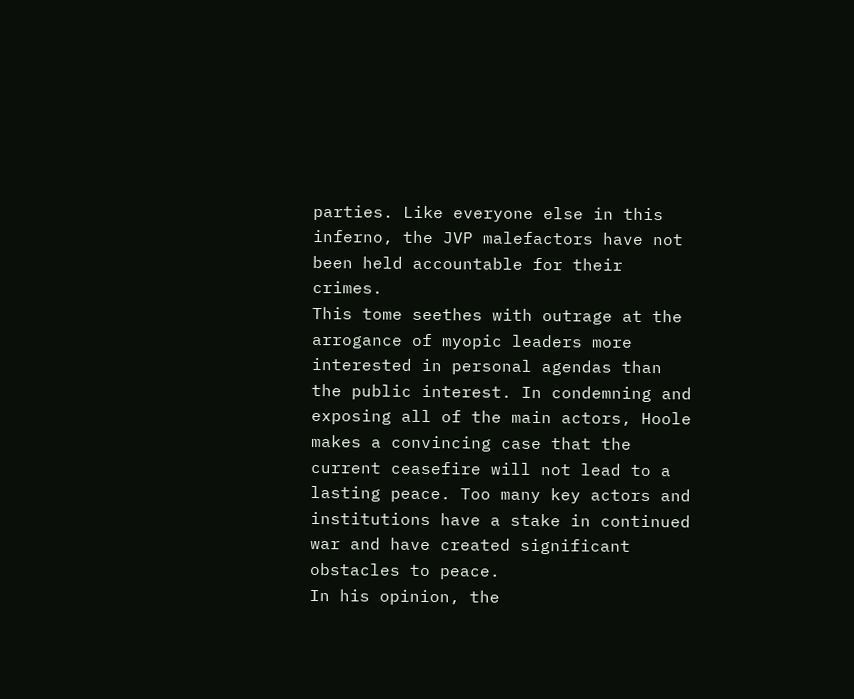parties. Like everyone else in this inferno, the JVP malefactors have not been held accountable for their crimes.
This tome seethes with outrage at the arrogance of myopic leaders more interested in personal agendas than the public interest. In condemning and exposing all of the main actors, Hoole makes a convincing case that the current ceasefire will not lead to a lasting peace. Too many key actors and institutions have a stake in continued war and have created significant obstacles to peace.
In his opinion, the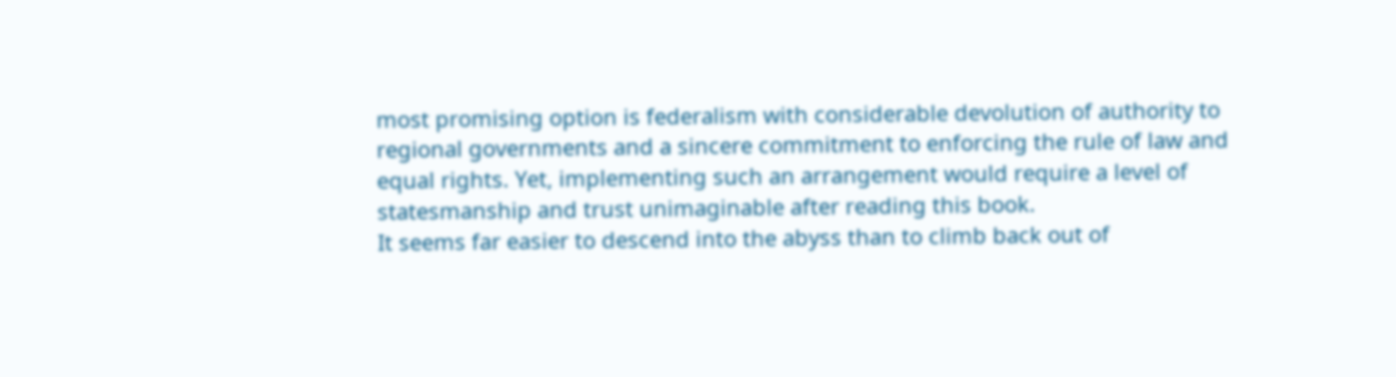most promising option is federalism with considerable devolution of authority to regional governments and a sincere commitment to enforcing the rule of law and equal rights. Yet, implementing such an arrangement would require a level of statesmanship and trust unimaginable after reading this book.
It seems far easier to descend into the abyss than to climb back out of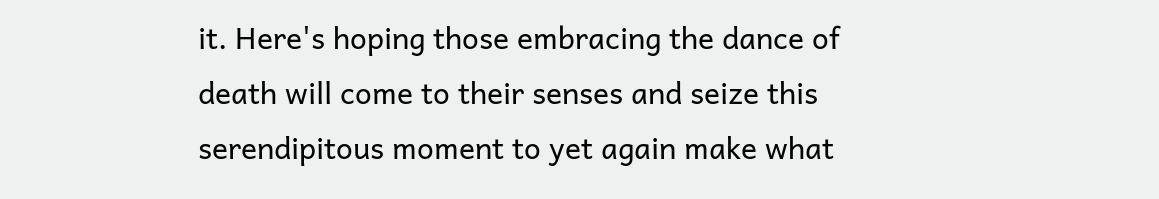it. Here's hoping those embracing the dance of death will come to their senses and seize this serendipitous moment to yet again make what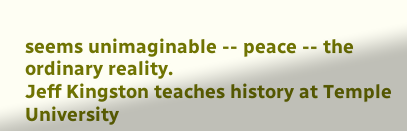seems unimaginable -- peace -- the ordinary reality.
Jeff Kingston teaches history at Temple University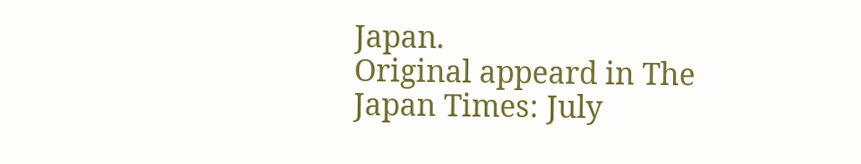Japan.
Original appeard in The Japan Times: July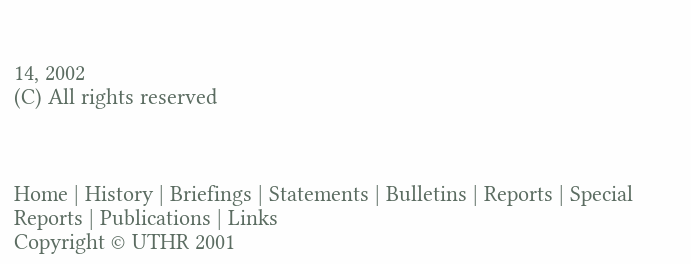14, 2002
(C) All rights reserved



Home | History | Briefings | Statements | Bulletins | Reports | Special Reports | Publications | Links
Copyright © UTHR 2001